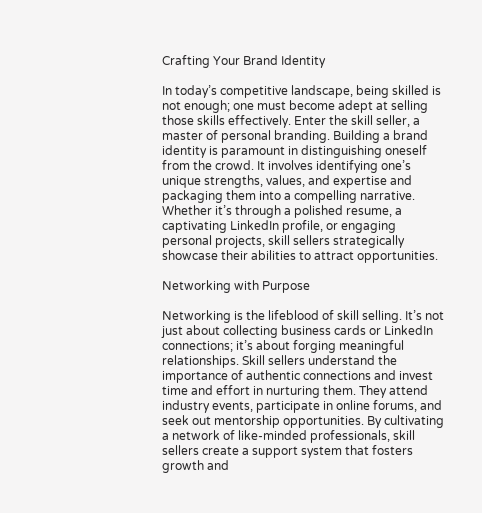Crafting Your Brand Identity

In today’s competitive landscape, being skilled is not enough; one must become adept at selling those skills effectively. Enter the skill seller, a master of personal branding. Building a brand identity is paramount in distinguishing oneself from the crowd. It involves identifying one’s unique strengths, values, and expertise and packaging them into a compelling narrative. Whether it’s through a polished resume, a captivating LinkedIn profile, or engaging personal projects, skill sellers strategically showcase their abilities to attract opportunities.

Networking with Purpose

Networking is the lifeblood of skill selling. It’s not just about collecting business cards or LinkedIn connections; it’s about forging meaningful relationships. Skill sellers understand the importance of authentic connections and invest time and effort in nurturing them. They attend industry events, participate in online forums, and seek out mentorship opportunities. By cultivating a network of like-minded professionals, skill sellers create a support system that fosters growth and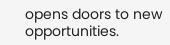opens doors to new opportunities.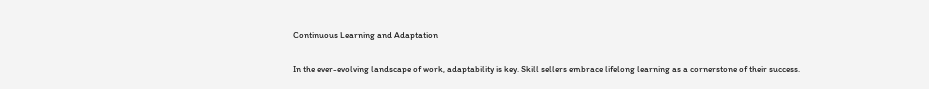Continuous Learning and Adaptation

In the ever-evolving landscape of work, adaptability is key. Skill sellers embrace lifelong learning as a cornerstone of their success.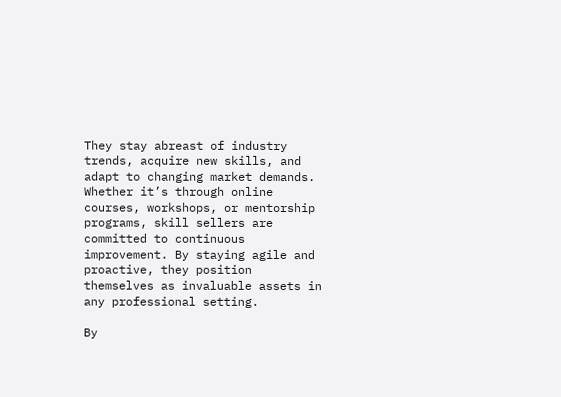They stay abreast of industry trends, acquire new skills, and adapt to changing market demands. Whether it’s through online courses, workshops, or mentorship programs, skill sellers are committed to continuous improvement. By staying agile and proactive, they position themselves as invaluable assets in any professional setting.

By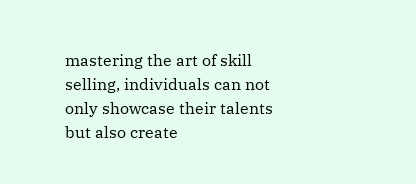mastering the art of skill selling, individuals can not only showcase their talents but also create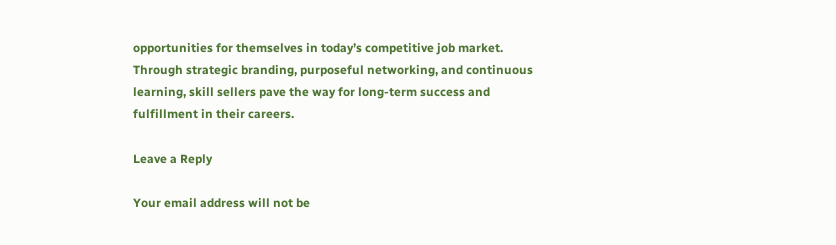opportunities for themselves in today’s competitive job market. Through strategic branding, purposeful networking, and continuous learning, skill sellers pave the way for long-term success and fulfillment in their careers.

Leave a Reply

Your email address will not be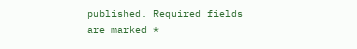published. Required fields are marked *